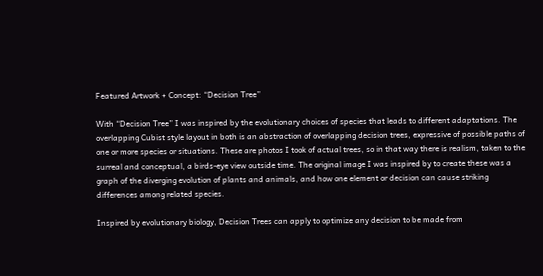Featured Artwork + Concept: “Decision Tree”

With “Decision Tree” I was inspired by the evolutionary choices of species that leads to different adaptations. The overlapping Cubist style layout in both is an abstraction of overlapping decision trees, expressive of possible paths of one or more species or situations. These are photos I took of actual trees, so in that way there is realism, taken to the surreal and conceptual, a birds-eye view outside time. The original image I was inspired by to create these was a graph of the diverging evolution of plants and animals, and how one element or decision can cause striking differences among related species.

Inspired by evolutionary biology, Decision Trees can apply to optimize any decision to be made from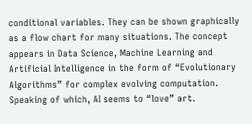conditional variables. They can be shown graphically as a flow chart for many situations. The concept appears in Data Science, Machine Learning and Artificial Intelligence in the form of “Evolutionary Algorithms” for complex evolving computation. Speaking of which, AI seems to “love” art.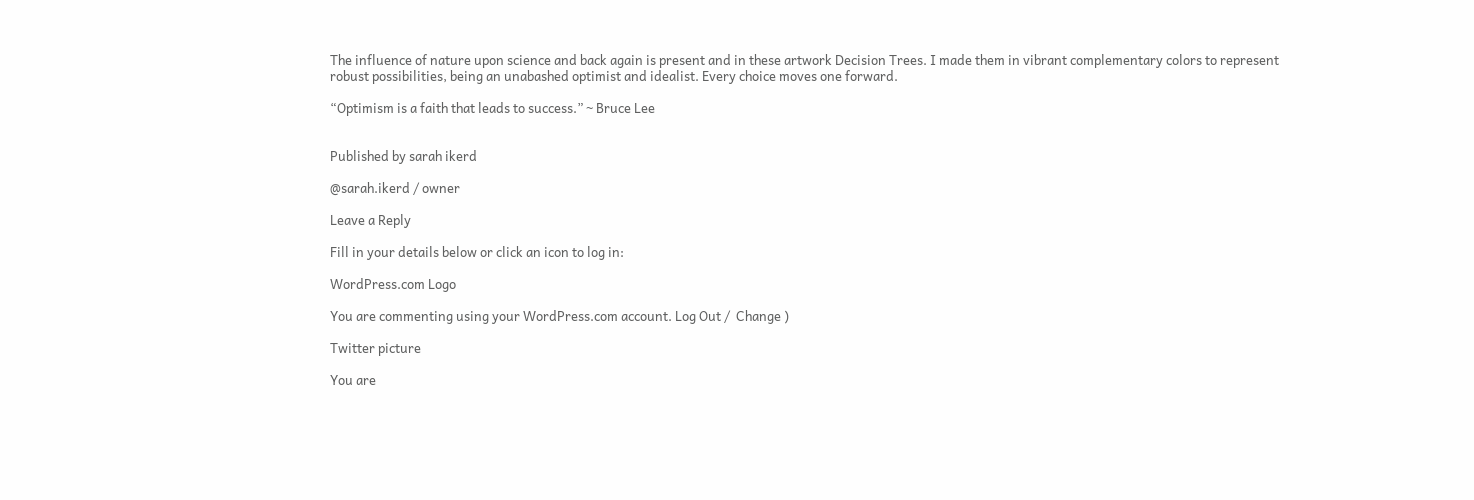The influence of nature upon science and back again is present and in these artwork Decision Trees. I made them in vibrant complementary colors to represent robust possibilities, being an unabashed optimist and idealist. Every choice moves one forward.

“Optimism is a faith that leads to success.” ~ Bruce Lee


Published by sarah ikerd

@sarah.ikerd / owner

Leave a Reply

Fill in your details below or click an icon to log in:

WordPress.com Logo

You are commenting using your WordPress.com account. Log Out /  Change )

Twitter picture

You are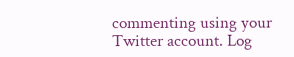commenting using your Twitter account. Log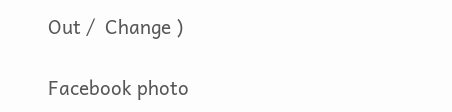Out /  Change )

Facebook photo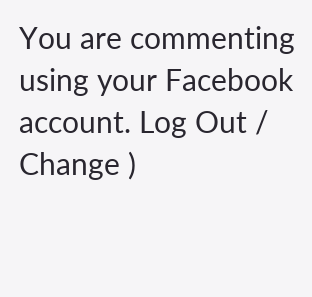You are commenting using your Facebook account. Log Out /  Change )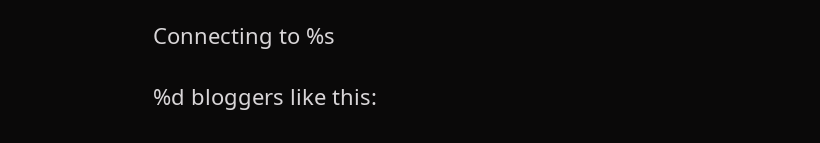Connecting to %s

%d bloggers like this: